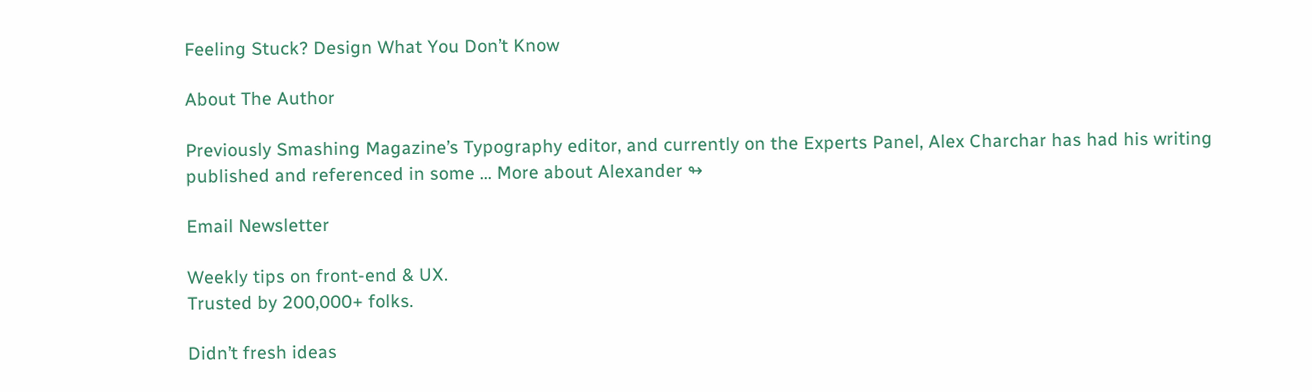Feeling Stuck? Design What You Don’t Know

About The Author

Previously Smashing Magazine’s Typography editor, and currently on the Experts Panel, Alex Charchar has had his writing published and referenced in some … More about Alexander ↬

Email Newsletter

Weekly tips on front-end & UX.
Trusted by 200,000+ folks.

Didn’t fresh ideas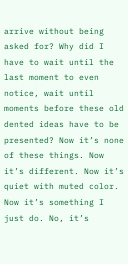arrive without being asked for? Why did I have to wait until the last moment to even notice, wait until moments before these old dented ideas have to be presented? Now it’s none of these things. Now it’s different. Now it’s quiet with muted color. Now it’s something I just do. No, it’s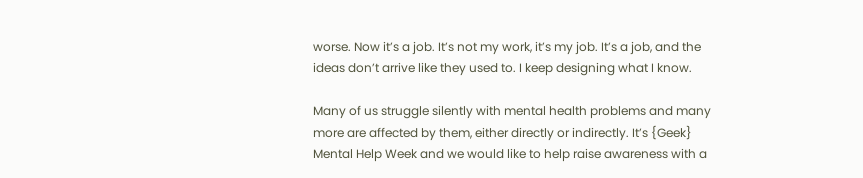worse. Now it’s a job. It’s not my work, it’s my job. It’s a job, and the ideas don’t arrive like they used to. I keep designing what I know.

Many of us struggle silently with mental health problems and many more are affected by them, either directly or indirectly. It’s {Geek} Mental Help Week and we would like to help raise awareness with a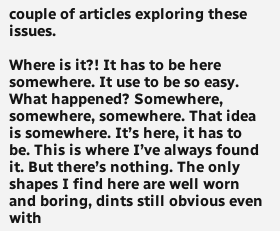couple of articles exploring these issues.

Where is it?! It has to be here somewhere. It use to be so easy. What happened? Somewhere, somewhere, somewhere. That idea is somewhere. It’s here, it has to be. This is where I’ve always found it. But there’s nothing. The only shapes I find here are well worn and boring, dints still obvious even with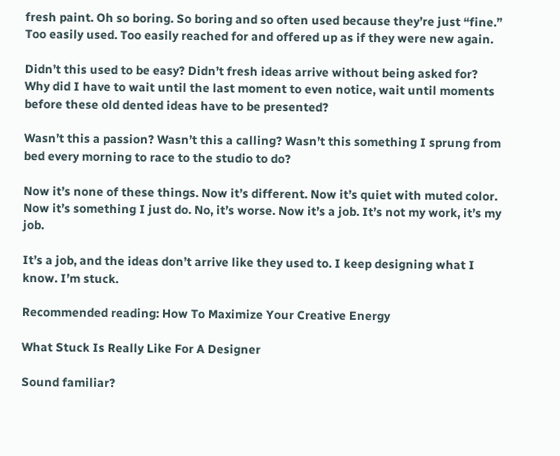fresh paint. Oh so boring. So boring and so often used because they’re just “fine.” Too easily used. Too easily reached for and offered up as if they were new again.

Didn’t this used to be easy? Didn’t fresh ideas arrive without being asked for? Why did I have to wait until the last moment to even notice, wait until moments before these old dented ideas have to be presented?

Wasn’t this a passion? Wasn’t this a calling? Wasn’t this something I sprung from bed every morning to race to the studio to do?

Now it’s none of these things. Now it’s different. Now it’s quiet with muted color. Now it’s something I just do. No, it’s worse. Now it’s a job. It’s not my work, it’s my job.

It’s a job, and the ideas don’t arrive like they used to. I keep designing what I know. I’m stuck.

Recommended reading: How To Maximize Your Creative Energy

What Stuck Is Really Like For A Designer

Sound familiar?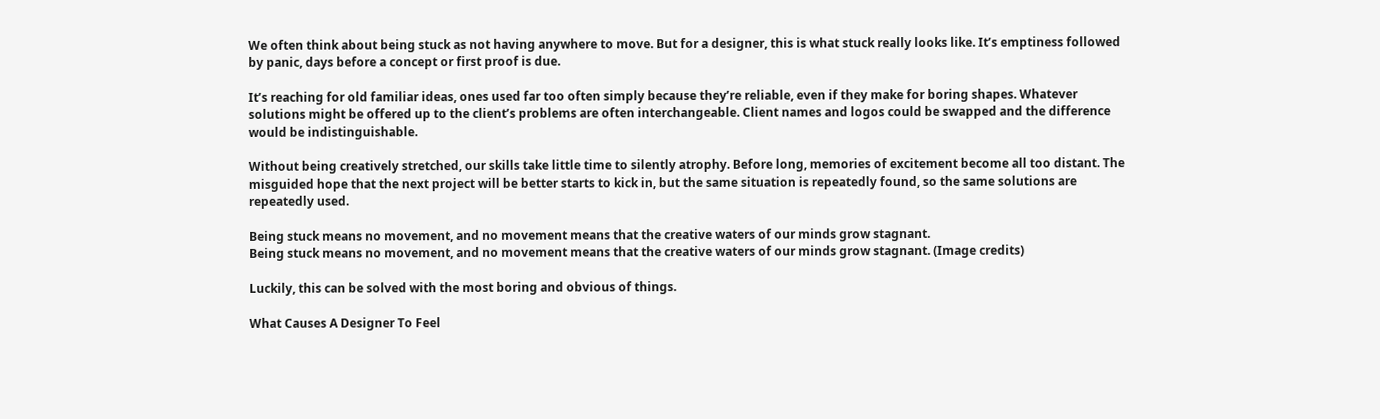We often think about being stuck as not having anywhere to move. But for a designer, this is what stuck really looks like. It’s emptiness followed by panic, days before a concept or first proof is due.

It’s reaching for old familiar ideas, ones used far too often simply because they’re reliable, even if they make for boring shapes. Whatever solutions might be offered up to the client’s problems are often interchangeable. Client names and logos could be swapped and the difference would be indistinguishable.

Without being creatively stretched, our skills take little time to silently atrophy. Before long, memories of excitement become all too distant. The misguided hope that the next project will be better starts to kick in, but the same situation is repeatedly found, so the same solutions are repeatedly used.

Being stuck means no movement, and no movement means that the creative waters of our minds grow stagnant.
Being stuck means no movement, and no movement means that the creative waters of our minds grow stagnant. (Image credits)

Luckily, this can be solved with the most boring and obvious of things.

What Causes A Designer To Feel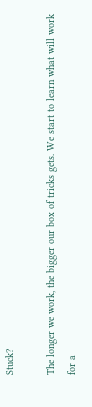Stuck?

The longer we work, the bigger our box of tricks gets. We start to learn what will work for a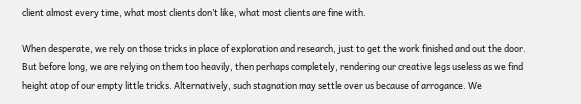client almost every time, what most clients don’t like, what most clients are fine with.

When desperate, we rely on those tricks in place of exploration and research, just to get the work finished and out the door. But before long, we are relying on them too heavily, then perhaps completely, rendering our creative legs useless as we find height atop of our empty little tricks. Alternatively, such stagnation may settle over us because of arrogance. We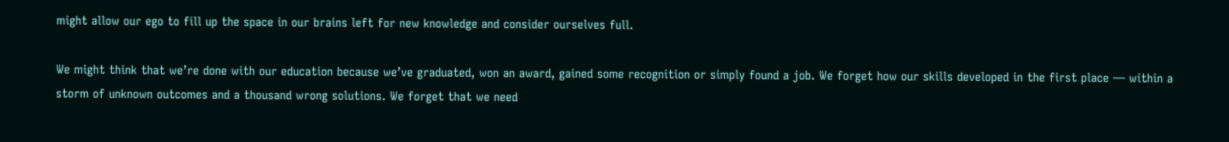might allow our ego to fill up the space in our brains left for new knowledge and consider ourselves full.

We might think that we’re done with our education because we’ve graduated, won an award, gained some recognition or simply found a job. We forget how our skills developed in the first place — within a storm of unknown outcomes and a thousand wrong solutions. We forget that we need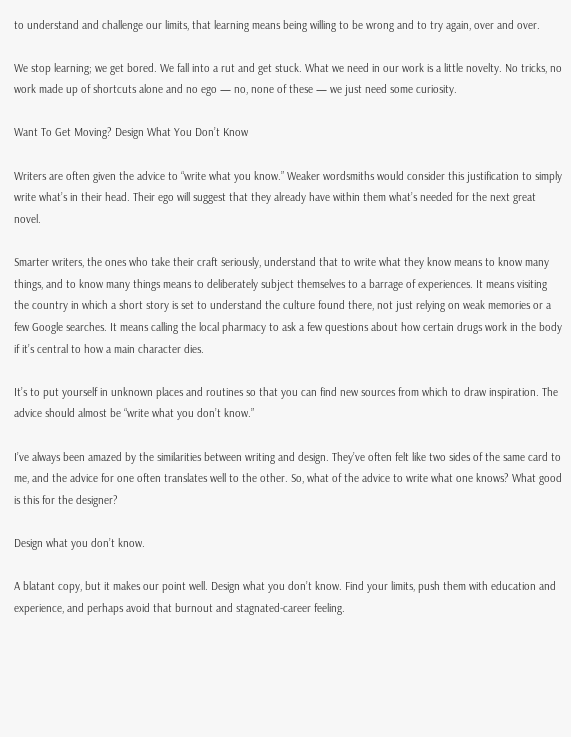to understand and challenge our limits, that learning means being willing to be wrong and to try again, over and over.

We stop learning; we get bored. We fall into a rut and get stuck. What we need in our work is a little novelty. No tricks, no work made up of shortcuts alone and no ego — no, none of these — we just need some curiosity.

Want To Get Moving? Design What You Don’t Know

Writers are often given the advice to “write what you know.” Weaker wordsmiths would consider this justification to simply write what’s in their head. Their ego will suggest that they already have within them what’s needed for the next great novel.

Smarter writers, the ones who take their craft seriously, understand that to write what they know means to know many things, and to know many things means to deliberately subject themselves to a barrage of experiences. It means visiting the country in which a short story is set to understand the culture found there, not just relying on weak memories or a few Google searches. It means calling the local pharmacy to ask a few questions about how certain drugs work in the body if it’s central to how a main character dies.

It’s to put yourself in unknown places and routines so that you can find new sources from which to draw inspiration. The advice should almost be “write what you don’t know.”

I’ve always been amazed by the similarities between writing and design. They’ve often felt like two sides of the same card to me, and the advice for one often translates well to the other. So, what of the advice to write what one knows? What good is this for the designer?

Design what you don’t know.

A blatant copy, but it makes our point well. Design what you don’t know. Find your limits, push them with education and experience, and perhaps avoid that burnout and stagnated-career feeling.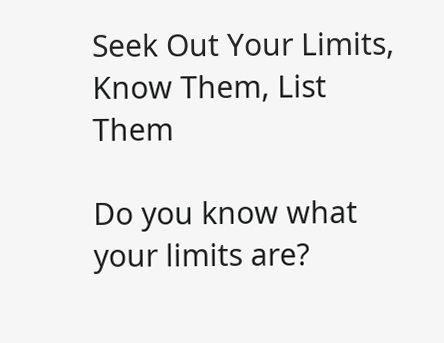Seek Out Your Limits, Know Them, List Them

Do you know what your limits are?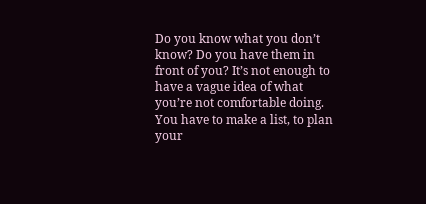Do you know what you don’t know? Do you have them in front of you? It’s not enough to have a vague idea of what you’re not comfortable doing. You have to make a list, to plan your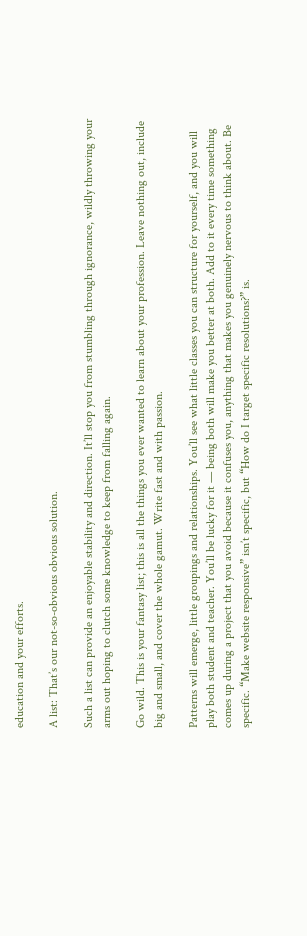education and your efforts.

A list: That’s our not-so-obvious obvious solution.

Such a list can provide an enjoyable stability and direction. It’ll stop you from stumbling through ignorance, wildly throwing your arms out hoping to clutch some knowledge to keep from falling again.

Go wild. This is your fantasy list; this is all the things you ever wanted to learn about your profession. Leave nothing out, include big and small, and cover the whole gamut. Write fast and with passion.

Patterns will emerge, little groupings and relationships. You’ll see what little classes you can structure for yourself, and you will play both student and teacher. You’ll be lucky for it — being both will make you better at both. Add to it every time something comes up during a project that you avoid because it confuses you, anything that makes you genuinely nervous to think about. Be specific. “Make website responsive” isn’t specific, but “How do I target specific resolutions?” is.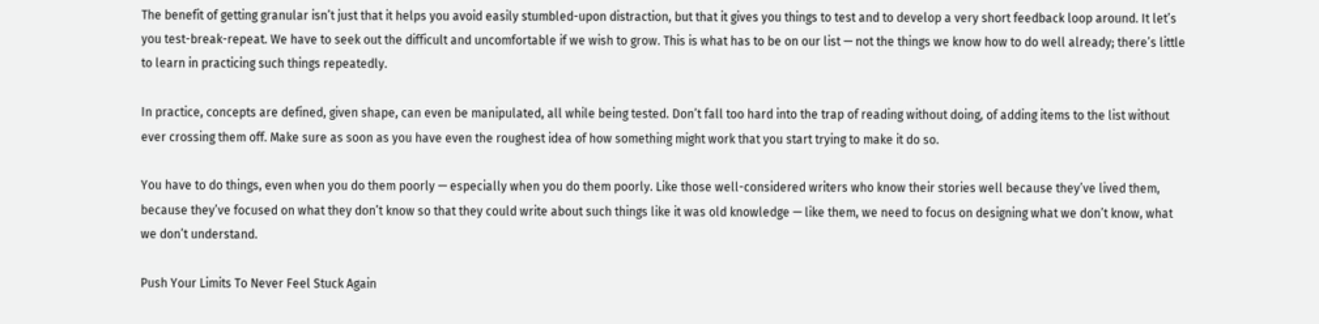The benefit of getting granular isn’t just that it helps you avoid easily stumbled-upon distraction, but that it gives you things to test and to develop a very short feedback loop around. It let’s you test-break-repeat. We have to seek out the difficult and uncomfortable if we wish to grow. This is what has to be on our list — not the things we know how to do well already; there’s little to learn in practicing such things repeatedly.

In practice, concepts are defined, given shape, can even be manipulated, all while being tested. Don’t fall too hard into the trap of reading without doing, of adding items to the list without ever crossing them off. Make sure as soon as you have even the roughest idea of how something might work that you start trying to make it do so.

You have to do things, even when you do them poorly — especially when you do them poorly. Like those well-considered writers who know their stories well because they’ve lived them, because they’ve focused on what they don’t know so that they could write about such things like it was old knowledge — like them, we need to focus on designing what we don’t know, what we don’t understand.

Push Your Limits To Never Feel Stuck Again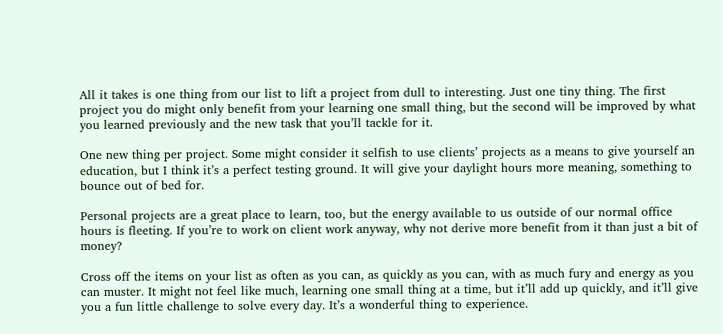All it takes is one thing from our list to lift a project from dull to interesting. Just one tiny thing. The first project you do might only benefit from your learning one small thing, but the second will be improved by what you learned previously and the new task that you’ll tackle for it.

One new thing per project. Some might consider it selfish to use clients’ projects as a means to give yourself an education, but I think it’s a perfect testing ground. It will give your daylight hours more meaning, something to bounce out of bed for.

Personal projects are a great place to learn, too, but the energy available to us outside of our normal office hours is fleeting. If you’re to work on client work anyway, why not derive more benefit from it than just a bit of money?

Cross off the items on your list as often as you can, as quickly as you can, with as much fury and energy as you can muster. It might not feel like much, learning one small thing at a time, but it’ll add up quickly, and it’ll give you a fun little challenge to solve every day. It’s a wonderful thing to experience.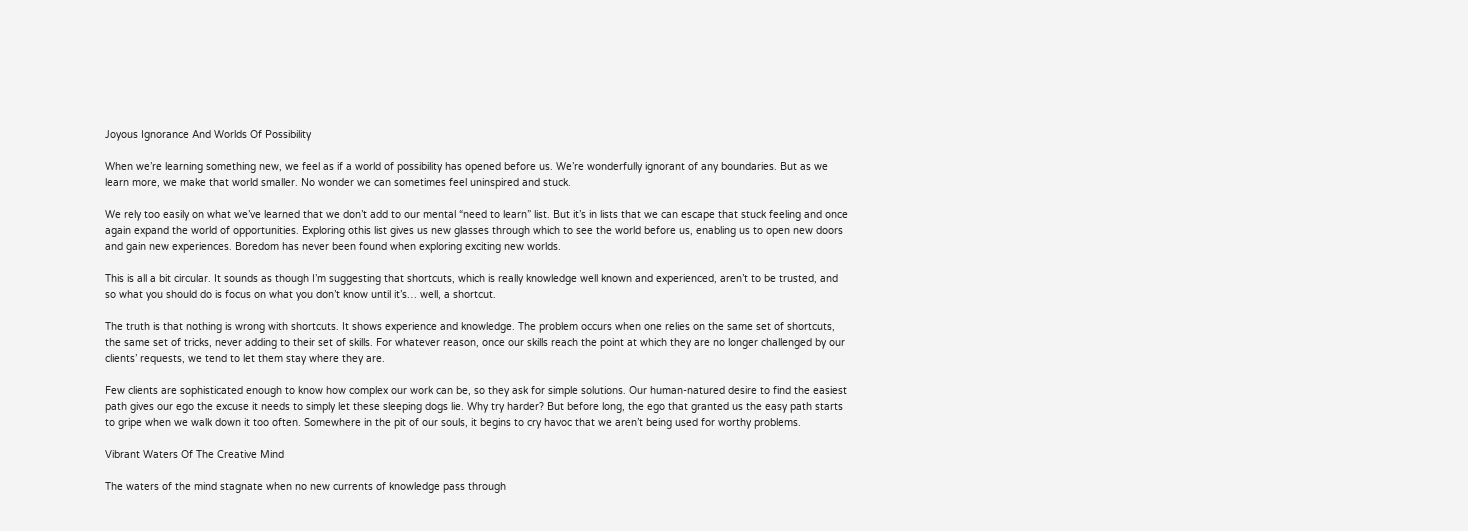Joyous Ignorance And Worlds Of Possibility

When we’re learning something new, we feel as if a world of possibility has opened before us. We’re wonderfully ignorant of any boundaries. But as we learn more, we make that world smaller. No wonder we can sometimes feel uninspired and stuck.

We rely too easily on what we’ve learned that we don’t add to our mental “need to learn” list. But it’s in lists that we can escape that stuck feeling and once again expand the world of opportunities. Exploring othis list gives us new glasses through which to see the world before us, enabling us to open new doors and gain new experiences. Boredom has never been found when exploring exciting new worlds.

This is all a bit circular. It sounds as though I’m suggesting that shortcuts, which is really knowledge well known and experienced, aren’t to be trusted, and so what you should do is focus on what you don’t know until it’s… well, a shortcut.

The truth is that nothing is wrong with shortcuts. It shows experience and knowledge. The problem occurs when one relies on the same set of shortcuts, the same set of tricks, never adding to their set of skills. For whatever reason, once our skills reach the point at which they are no longer challenged by our clients’ requests, we tend to let them stay where they are.

Few clients are sophisticated enough to know how complex our work can be, so they ask for simple solutions. Our human-natured desire to find the easiest path gives our ego the excuse it needs to simply let these sleeping dogs lie. Why try harder? But before long, the ego that granted us the easy path starts to gripe when we walk down it too often. Somewhere in the pit of our souls, it begins to cry havoc that we aren’t being used for worthy problems.

Vibrant Waters Of The Creative Mind

The waters of the mind stagnate when no new currents of knowledge pass through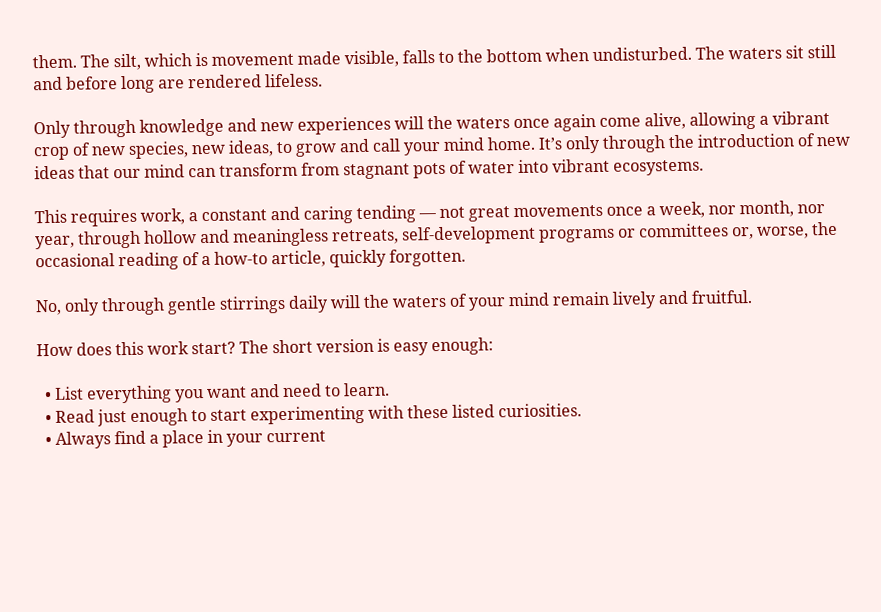them. The silt, which is movement made visible, falls to the bottom when undisturbed. The waters sit still and before long are rendered lifeless.

Only through knowledge and new experiences will the waters once again come alive, allowing a vibrant crop of new species, new ideas, to grow and call your mind home. It’s only through the introduction of new ideas that our mind can transform from stagnant pots of water into vibrant ecosystems.

This requires work, a constant and caring tending — not great movements once a week, nor month, nor year, through hollow and meaningless retreats, self-development programs or committees or, worse, the occasional reading of a how-to article, quickly forgotten.

No, only through gentle stirrings daily will the waters of your mind remain lively and fruitful.

How does this work start? The short version is easy enough:

  • List everything you want and need to learn.
  • Read just enough to start experimenting with these listed curiosities.
  • Always find a place in your current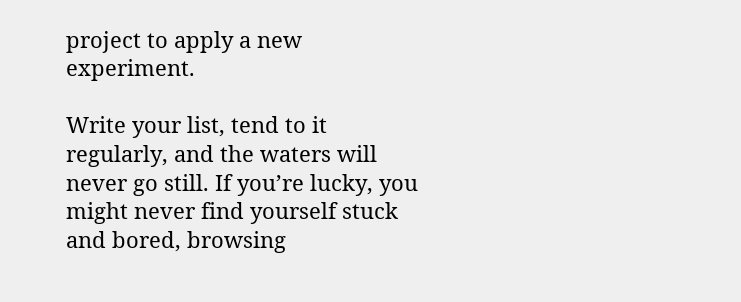project to apply a new experiment.

Write your list, tend to it regularly, and the waters will never go still. If you’re lucky, you might never find yourself stuck and bored, browsing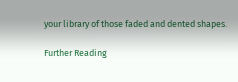your library of those faded and dented shapes.

Further Reading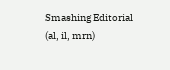Smashing Editorial (al, il, mrn)